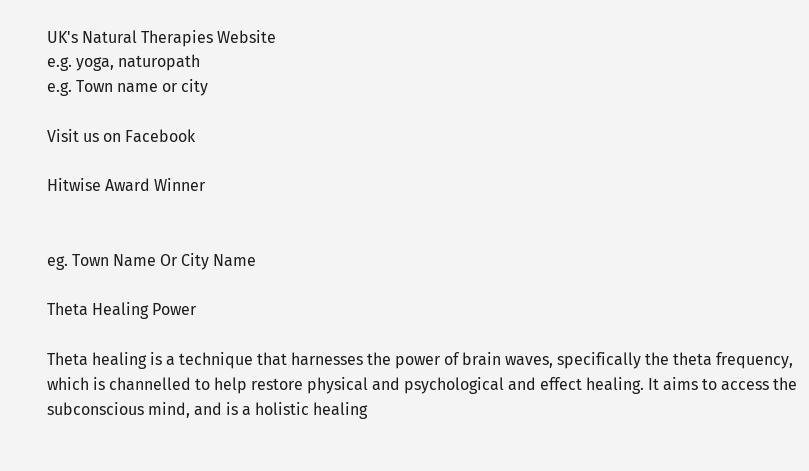UK's Natural Therapies Website
e.g. yoga, naturopath
e.g. Town name or city

Visit us on Facebook

Hitwise Award Winner


eg. Town Name Or City Name

Theta Healing Power

Theta healing is a technique that harnesses the power of brain waves, specifically the theta frequency, which is channelled to help restore physical and psychological and effect healing. It aims to access the subconscious mind, and is a holistic healing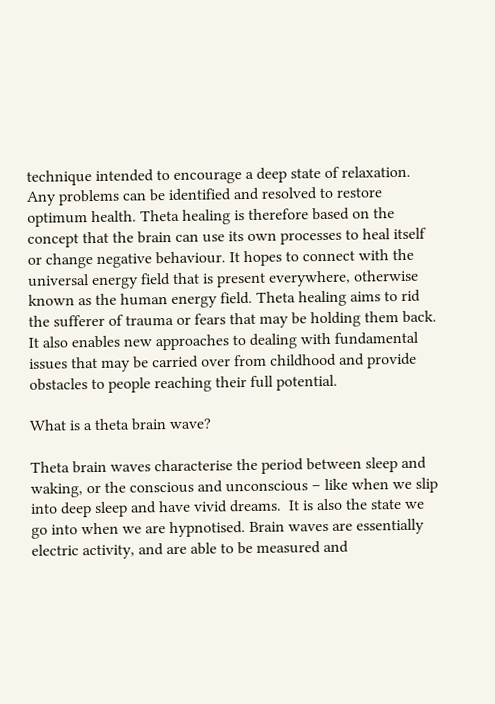technique intended to encourage a deep state of relaxation. Any problems can be identified and resolved to restore optimum health. Theta healing is therefore based on the concept that the brain can use its own processes to heal itself or change negative behaviour. It hopes to connect with the universal energy field that is present everywhere, otherwise known as the human energy field. Theta healing aims to rid the sufferer of trauma or fears that may be holding them back. It also enables new approaches to dealing with fundamental issues that may be carried over from childhood and provide obstacles to people reaching their full potential.

What is a theta brain wave?

Theta brain waves characterise the period between sleep and waking, or the conscious and unconscious – like when we slip into deep sleep and have vivid dreams.  It is also the state we go into when we are hypnotised. Brain waves are essentially electric activity, and are able to be measured and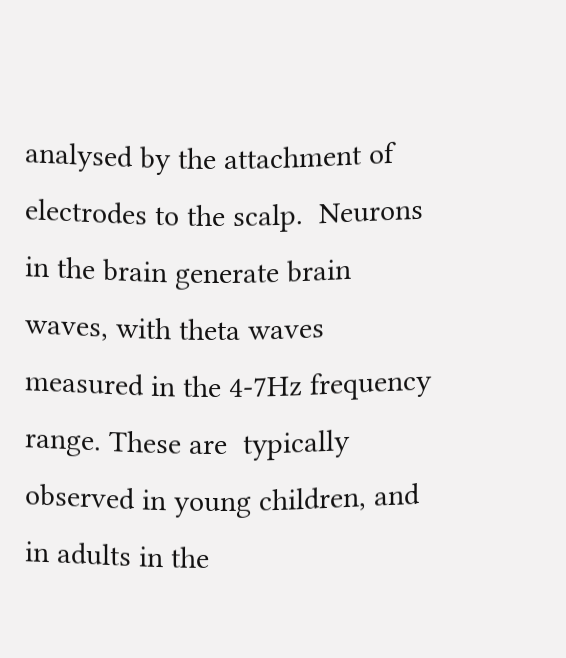analysed by the attachment of electrodes to the scalp.  Neurons in the brain generate brain waves, with theta waves measured in the 4-7Hz frequency range. These are  typically observed in young children, and in adults in the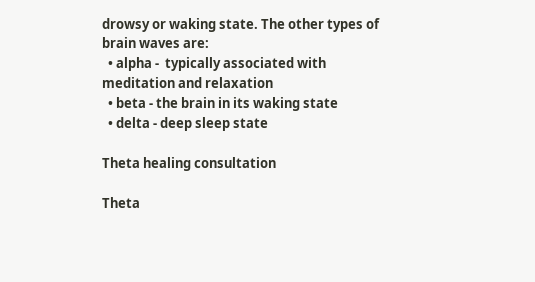drowsy or waking state. The other types of brain waves are:
  • alpha -  typically associated with meditation and relaxation
  • beta - the brain in its waking state
  • delta - deep sleep state

Theta healing consultation

Theta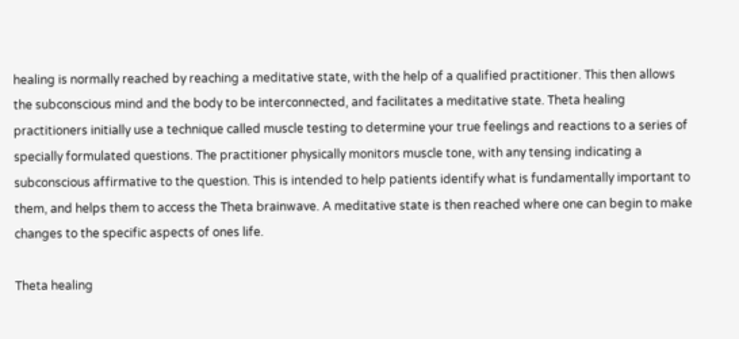healing is normally reached by reaching a meditative state, with the help of a qualified practitioner. This then allows the subconscious mind and the body to be interconnected, and facilitates a meditative state. Theta healing practitioners initially use a technique called muscle testing to determine your true feelings and reactions to a series of specially formulated questions. The practitioner physically monitors muscle tone, with any tensing indicating a subconscious affirmative to the question. This is intended to help patients identify what is fundamentally important to them, and helps them to access the Theta brainwave. A meditative state is then reached where one can begin to make changes to the specific aspects of ones life.

Theta healing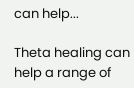can help...

Theta healing can help a range of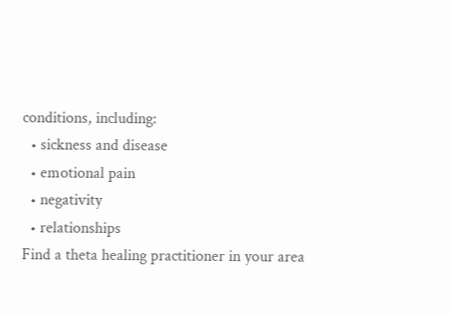conditions, including:
  • sickness and disease
  • emotional pain
  • negativity
  • relationships
Find a theta healing practitioner in your area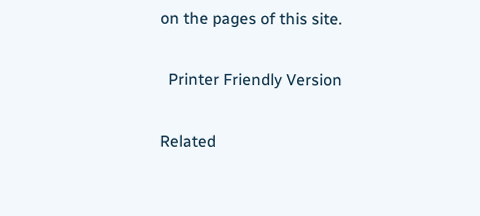on the pages of this site.

  Printer Friendly Version

Related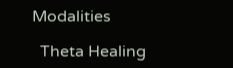Modalities

  Theta Healing